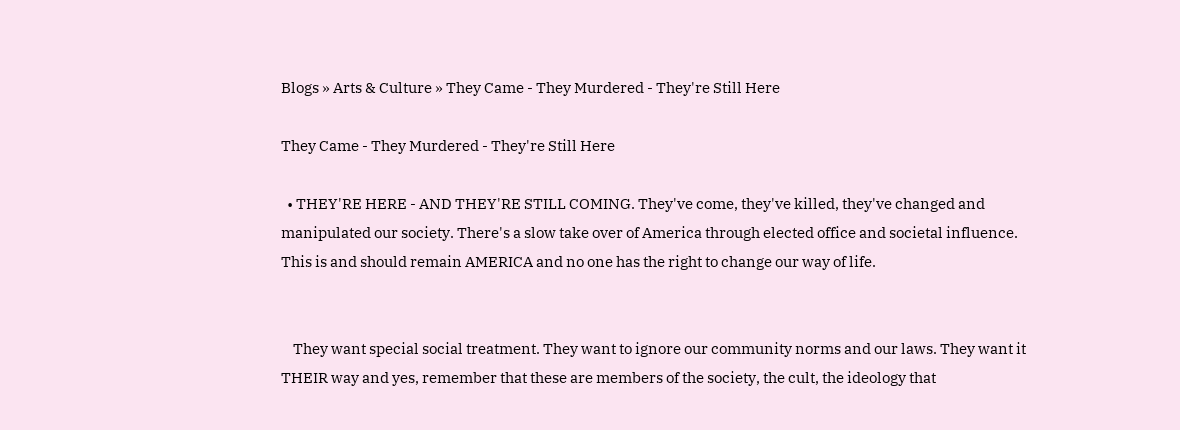Blogs » Arts & Culture » They Came - They Murdered - They're Still Here

They Came - They Murdered - They're Still Here

  • THEY'RE HERE - AND THEY'RE STILL COMING. They've come, they've killed, they've changed and manipulated our society. There's a slow take over of America through elected office and societal influence. This is and should remain AMERICA and no one has the right to change our way of life.


    They want special social treatment. They want to ignore our community norms and our laws. They want it THEIR way and yes, remember that these are members of the society, the cult, the ideology that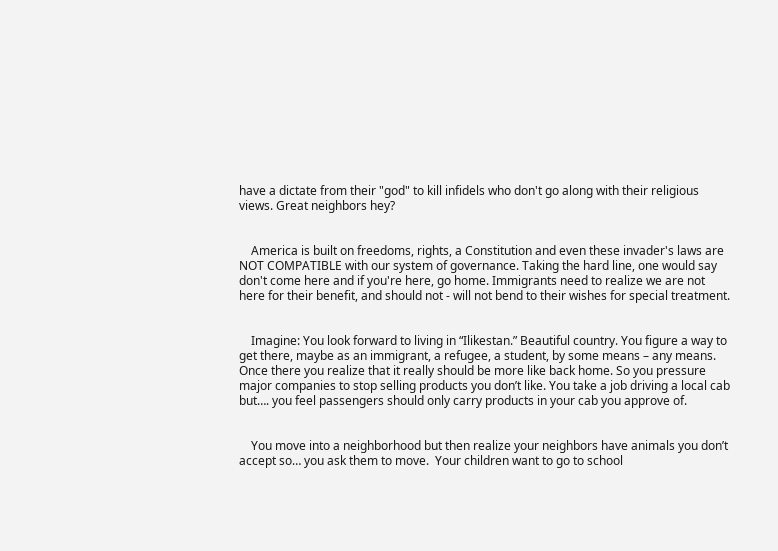have a dictate from their "god" to kill infidels who don't go along with their religious views. Great neighbors hey?


    America is built on freedoms, rights, a Constitution and even these invader's laws are NOT COMPATIBLE with our system of governance. Taking the hard line, one would say don't come here and if you're here, go home. Immigrants need to realize we are not here for their benefit, and should not - will not bend to their wishes for special treatment.


    Imagine: You look forward to living in “Ilikestan.” Beautiful country. You figure a way to get there, maybe as an immigrant, a refugee, a student, by some means – any means. Once there you realize that it really should be more like back home. So you pressure major companies to stop selling products you don’t like. You take a job driving a local cab but…. you feel passengers should only carry products in your cab you approve of.


    You move into a neighborhood but then realize your neighbors have animals you don’t accept so… you ask them to move.  Your children want to go to school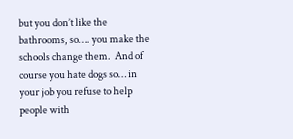but you don’t like the bathrooms, so…. you make the schools change them.  And of course you hate dogs so… in your job you refuse to help people with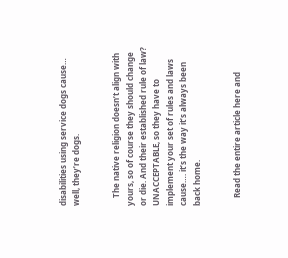disabilities using service dogs cause… well, they’re dogs.


    The native religion doesn’t align with yours, so of course they should change or die. And their established rule of law? UNACCEPTABLE, so they have to implement your set of rules and laws cause…. it’s the way it’s always been back home.


    Read the entire article here and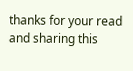thanks for your read and sharing this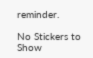reminder.

No Stickers to Show